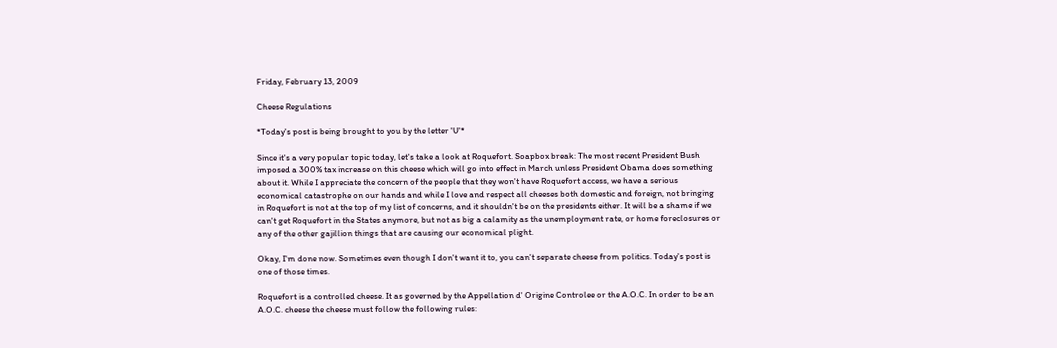Friday, February 13, 2009

Cheese Regulations

*Today's post is being brought to you by the letter 'U'*

Since it's a very popular topic today, let's take a look at Roquefort. Soapbox break: The most recent President Bush imposed a 300% tax increase on this cheese which will go into effect in March unless President Obama does something about it. While I appreciate the concern of the people that they won't have Roquefort access, we have a serious economical catastrophe on our hands and while I love and respect all cheeses both domestic and foreign, not bringing in Roquefort is not at the top of my list of concerns, and it shouldn't be on the presidents either. It will be a shame if we can't get Roquefort in the States anymore, but not as big a calamity as the unemployment rate, or home foreclosures or any of the other gajillion things that are causing our economical plight.

Okay, I'm done now. Sometimes even though I don't want it to, you can't separate cheese from politics. Today's post is one of those times.

Roquefort is a controlled cheese. It as governed by the Appellation d' Origine Controlee or the A.O.C. In order to be an A.O.C. cheese the cheese must follow the following rules: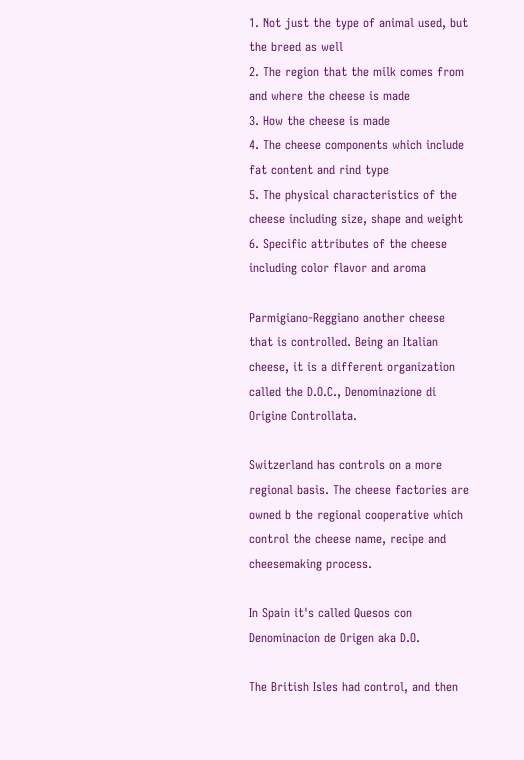1. Not just the type of animal used, but the breed as well
2. The region that the milk comes from and where the cheese is made
3. How the cheese is made
4. The cheese components which include fat content and rind type
5. The physical characteristics of the cheese including size, shape and weight
6. Specific attributes of the cheese including color flavor and aroma

Parmigiano-Reggiano another cheese that is controlled. Being an Italian cheese, it is a different organization called the D.O.C., Denominazione di Origine Controllata.

Switzerland has controls on a more regional basis. The cheese factories are owned b the regional cooperative which control the cheese name, recipe and cheesemaking process.

In Spain it's called Quesos con Denominacion de Origen aka D.O.

The British Isles had control, and then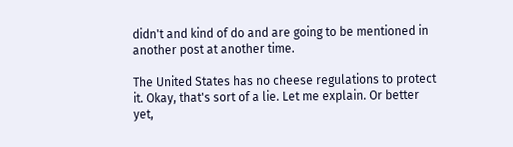didn't and kind of do and are going to be mentioned in another post at another time.

The United States has no cheese regulations to protect it. Okay, that's sort of a lie. Let me explain. Or better yet,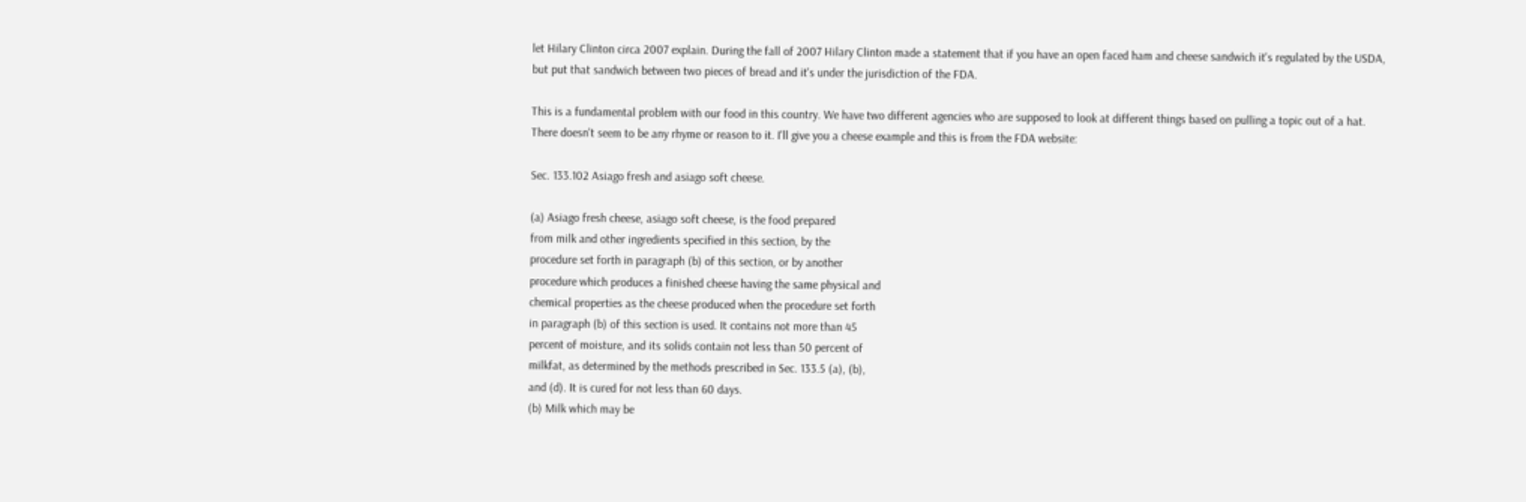let Hilary Clinton circa 2007 explain. During the fall of 2007 Hilary Clinton made a statement that if you have an open faced ham and cheese sandwich it's regulated by the USDA, but put that sandwich between two pieces of bread and it's under the jurisdiction of the FDA.

This is a fundamental problem with our food in this country. We have two different agencies who are supposed to look at different things based on pulling a topic out of a hat. There doesn't seem to be any rhyme or reason to it. I'll give you a cheese example and this is from the FDA website:

Sec. 133.102 Asiago fresh and asiago soft cheese.

(a) Asiago fresh cheese, asiago soft cheese, is the food prepared
from milk and other ingredients specified in this section, by the
procedure set forth in paragraph (b) of this section, or by another
procedure which produces a finished cheese having the same physical and
chemical properties as the cheese produced when the procedure set forth
in paragraph (b) of this section is used. It contains not more than 45
percent of moisture, and its solids contain not less than 50 percent of
milkfat, as determined by the methods prescribed in Sec. 133.5 (a), (b),
and (d). It is cured for not less than 60 days.
(b) Milk which may be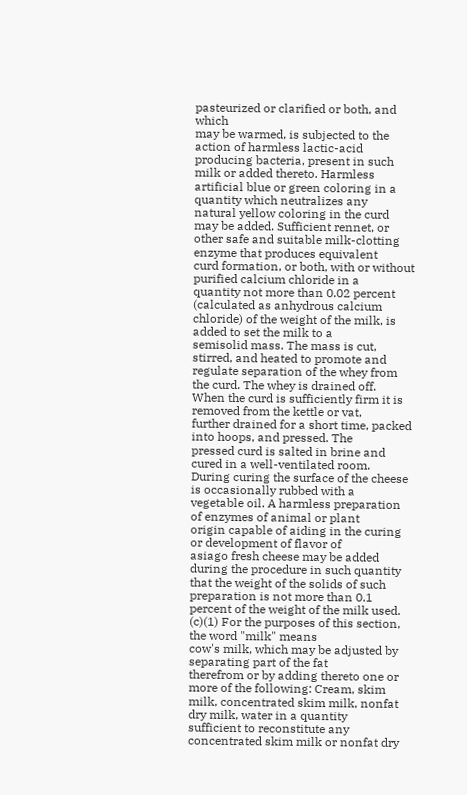pasteurized or clarified or both, and which
may be warmed, is subjected to the action of harmless lactic-acid
producing bacteria, present in such milk or added thereto. Harmless
artificial blue or green coloring in a quantity which neutralizes any
natural yellow coloring in the curd may be added. Sufficient rennet, or
other safe and suitable milk-clotting enzyme that produces equivalent
curd formation, or both, with or without purified calcium chloride in a
quantity not more than 0.02 percent (calculated as anhydrous calcium
chloride) of the weight of the milk, is added to set the milk to a
semisolid mass. The mass is cut, stirred, and heated to promote and
regulate separation of the whey from the curd. The whey is drained off.
When the curd is sufficiently firm it is removed from the kettle or vat,
further drained for a short time, packed into hoops, and pressed. The
pressed curd is salted in brine and cured in a well-ventilated room.
During curing the surface of the cheese is occasionally rubbed with a
vegetable oil. A harmless preparation of enzymes of animal or plant
origin capable of aiding in the curing or development of flavor of
asiago fresh cheese may be added during the procedure in such quantity
that the weight of the solids of such preparation is not more than 0.1
percent of the weight of the milk used.
(c)(1) For the purposes of this section, the word "milk" means
cow's milk, which may be adjusted by separating part of the fat
therefrom or by adding thereto one or more of the following: Cream, skim
milk, concentrated skim milk, nonfat dry milk, water in a quantity
sufficient to reconstitute any concentrated skim milk or nonfat dry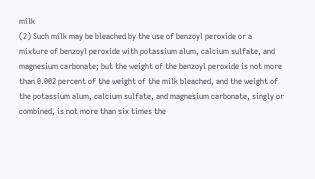milk
(2) Such milk may be bleached by the use of benzoyl peroxide or a
mixture of benzoyl peroxide with potassium alum, calcium sulfate, and
magnesium carbonate; but the weight of the benzoyl peroxide is not more
than 0.002 percent of the weight of the milk bleached, and the weight of
the potassium alum, calcium sulfate, and magnesium carbonate, singly or
combined, is not more than six times the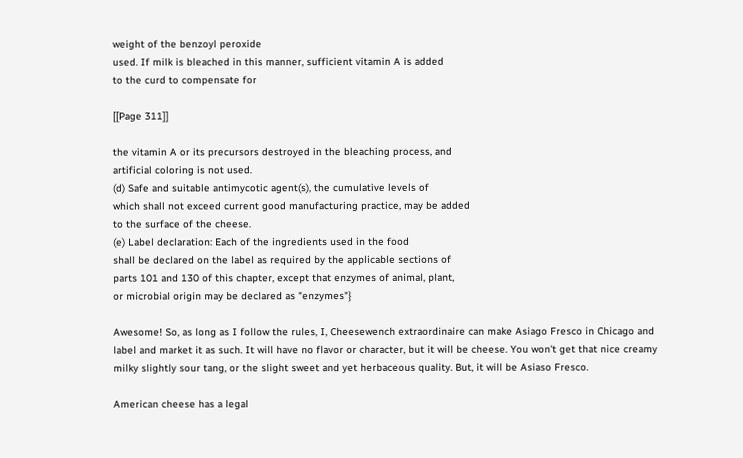weight of the benzoyl peroxide
used. If milk is bleached in this manner, sufficient vitamin A is added
to the curd to compensate for

[[Page 311]]

the vitamin A or its precursors destroyed in the bleaching process, and
artificial coloring is not used.
(d) Safe and suitable antimycotic agent(s), the cumulative levels of
which shall not exceed current good manufacturing practice, may be added
to the surface of the cheese.
(e) Label declaration: Each of the ingredients used in the food
shall be declared on the label as required by the applicable sections of
parts 101 and 130 of this chapter, except that enzymes of animal, plant,
or microbial origin may be declared as "enzymes"}

Awesome! So, as long as I follow the rules, I, Cheesewench extraordinaire can make Asiago Fresco in Chicago and label and market it as such. It will have no flavor or character, but it will be cheese. You won't get that nice creamy milky slightly sour tang, or the slight sweet and yet herbaceous quality. But, it will be Asiaso Fresco.

American cheese has a legal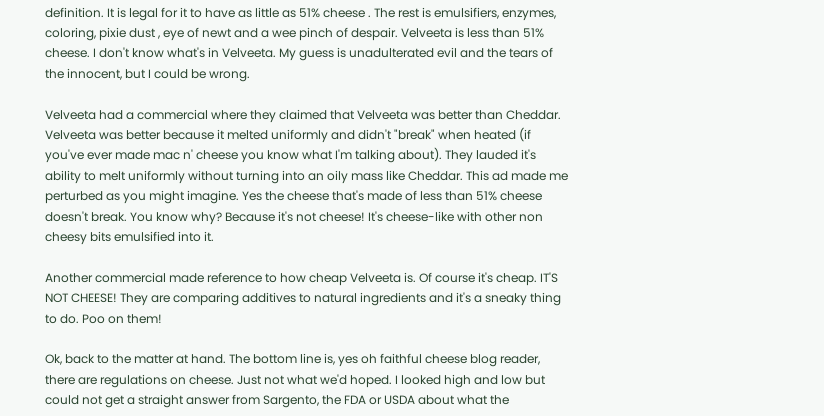definition. It is legal for it to have as little as 51% cheese . The rest is emulsifiers, enzymes, coloring, pixie dust , eye of newt and a wee pinch of despair. Velveeta is less than 51% cheese. I don't know what's in Velveeta. My guess is unadulterated evil and the tears of the innocent, but I could be wrong.

Velveeta had a commercial where they claimed that Velveeta was better than Cheddar. Velveeta was better because it melted uniformly and didn't "break" when heated (if you've ever made mac n' cheese you know what I'm talking about). They lauded it's ability to melt uniformly without turning into an oily mass like Cheddar. This ad made me perturbed as you might imagine. Yes the cheese that's made of less than 51% cheese doesn't break. You know why? Because it's not cheese! It's cheese-like with other non cheesy bits emulsified into it.

Another commercial made reference to how cheap Velveeta is. Of course it's cheap. IT'S NOT CHEESE! They are comparing additives to natural ingredients and it's a sneaky thing to do. Poo on them!

Ok, back to the matter at hand. The bottom line is, yes oh faithful cheese blog reader, there are regulations on cheese. Just not what we'd hoped. I looked high and low but could not get a straight answer from Sargento, the FDA or USDA about what the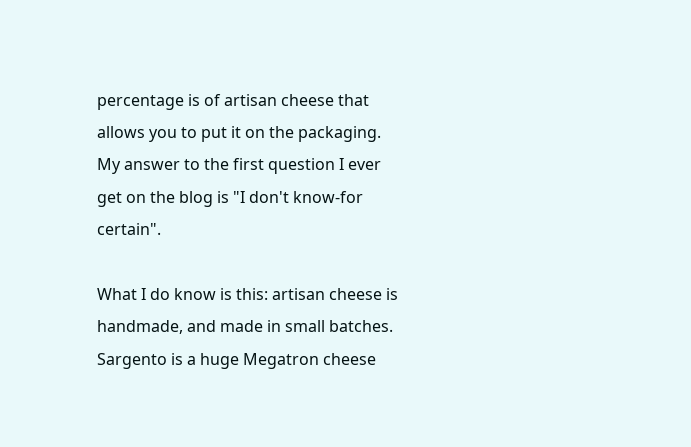percentage is of artisan cheese that allows you to put it on the packaging. My answer to the first question I ever get on the blog is "I don't know-for certain".

What I do know is this: artisan cheese is handmade, and made in small batches. Sargento is a huge Megatron cheese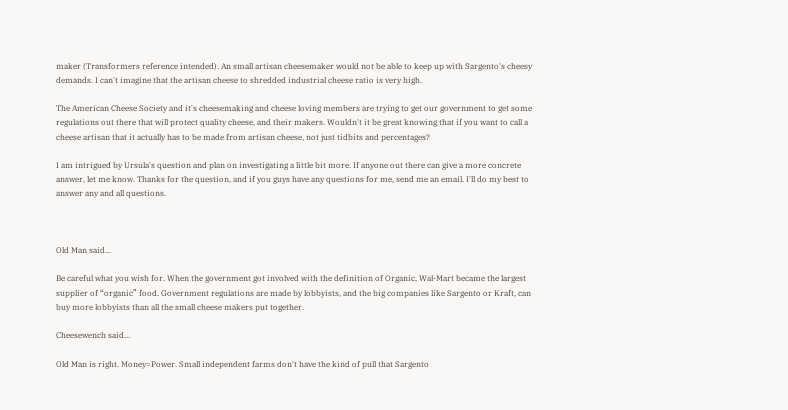maker (Transformers reference intended). An small artisan cheesemaker would not be able to keep up with Sargento's cheesy demands. I can't imagine that the artisan cheese to shredded industrial cheese ratio is very high.

The American Cheese Society and it's cheesemaking and cheese loving members are trying to get our government to get some regulations out there that will protect quality cheese, and their makers. Wouldn't it be great knowing that if you want to call a cheese artisan that it actually has to be made from artisan cheese, not just tidbits and percentages?

I am intrigued by Ursula's question and plan on investigating a little bit more. If anyone out there can give a more concrete answer, let me know. Thanks for the question, and if you guys have any questions for me, send me an email. I'll do my best to answer any and all questions.



Old Man said...

Be careful what you wish for. When the government got involved with the definition of Organic, Wal-Mart became the largest supplier of “organic” food. Government regulations are made by lobbyists, and the big companies like Sargento or Kraft, can buy more lobbyists than all the small cheese makers put together.

Cheesewench said...

Old Man is right. Money=Power. Small independent farms don't have the kind of pull that Sargento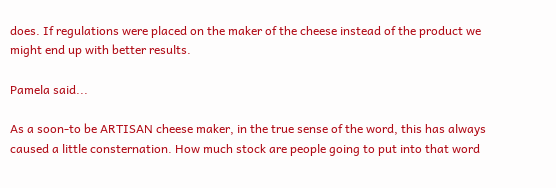does. If regulations were placed on the maker of the cheese instead of the product we might end up with better results.

Pamela said...

As a soon-to be ARTISAN cheese maker, in the true sense of the word, this has always caused a little consternation. How much stock are people going to put into that word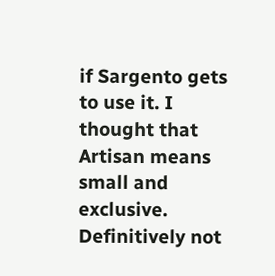if Sargento gets to use it. I thought that Artisan means small and exclusive. Definitively not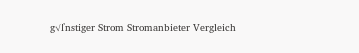g√ľnstiger Strom Stromanbieter Vergleich